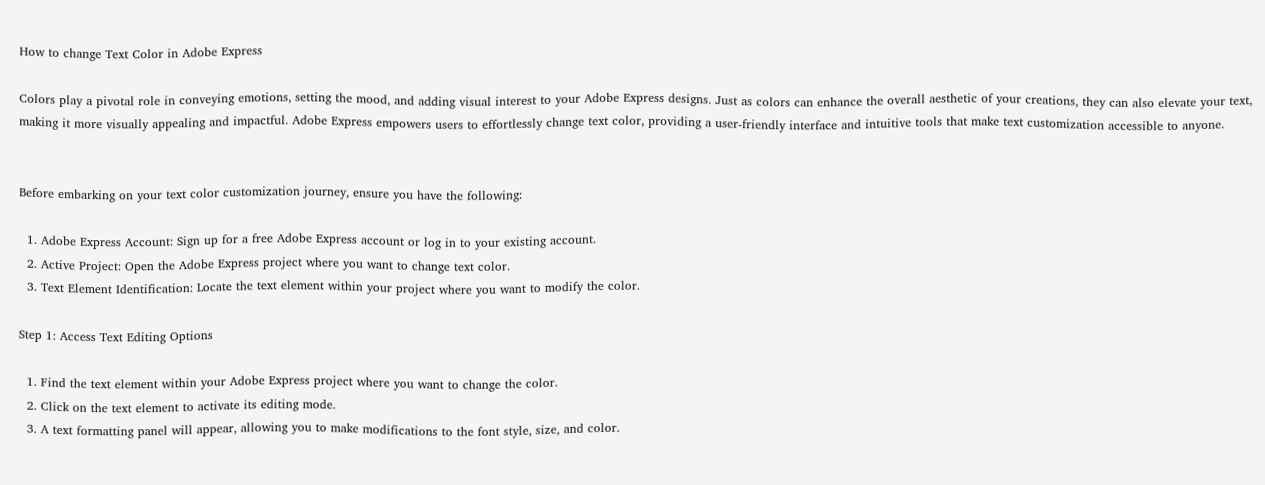How to change Text Color in Adobe Express

Colors play a pivotal role in conveying emotions, setting the mood, and adding visual interest to your Adobe Express designs. Just as colors can enhance the overall aesthetic of your creations, they can also elevate your text, making it more visually appealing and impactful. Adobe Express empowers users to effortlessly change text color, providing a user-friendly interface and intuitive tools that make text customization accessible to anyone.


Before embarking on your text color customization journey, ensure you have the following:

  1. Adobe Express Account: Sign up for a free Adobe Express account or log in to your existing account.
  2. Active Project: Open the Adobe Express project where you want to change text color.
  3. Text Element Identification: Locate the text element within your project where you want to modify the color.

Step 1: Access Text Editing Options

  1. Find the text element within your Adobe Express project where you want to change the color.
  2. Click on the text element to activate its editing mode.
  3. A text formatting panel will appear, allowing you to make modifications to the font style, size, and color.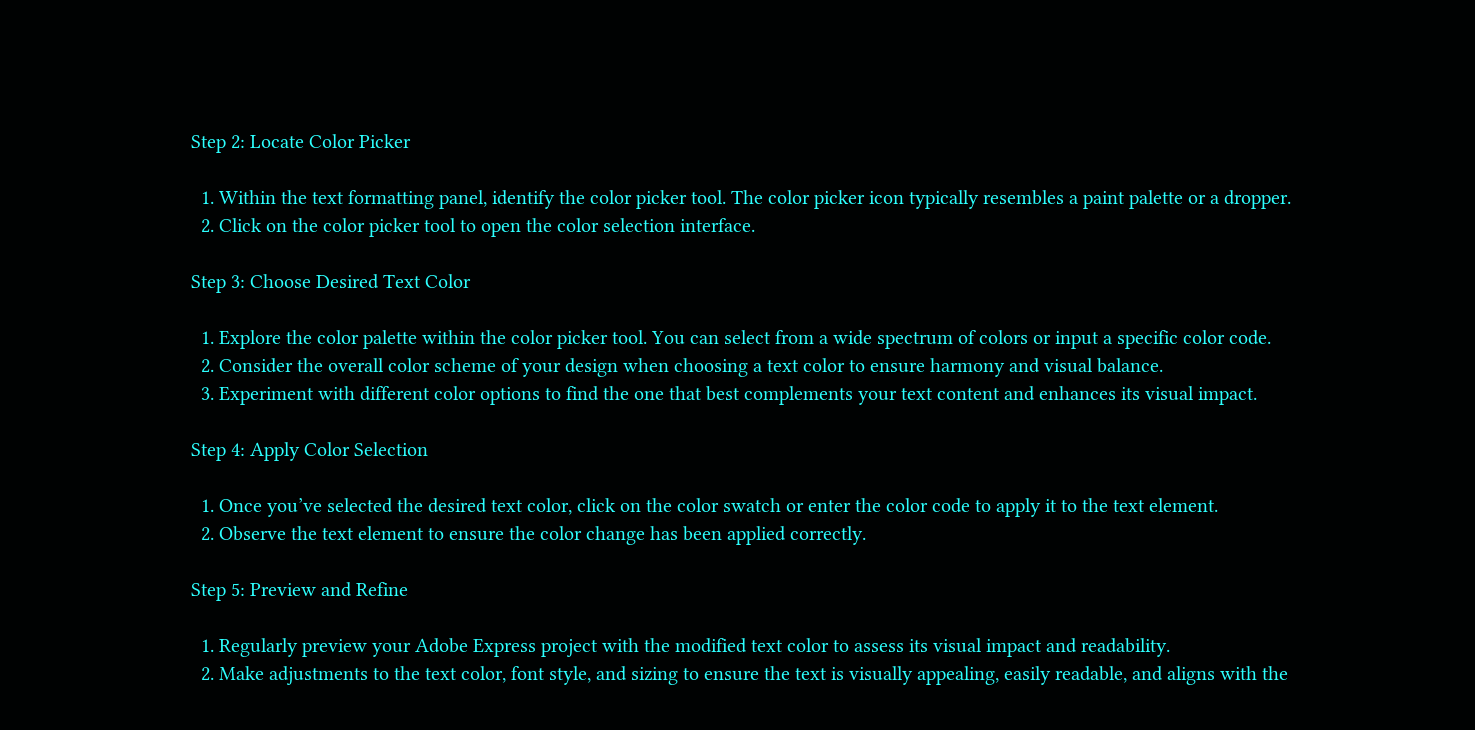Step 2: Locate Color Picker

  1. Within the text formatting panel, identify the color picker tool. The color picker icon typically resembles a paint palette or a dropper.
  2. Click on the color picker tool to open the color selection interface.

Step 3: Choose Desired Text Color

  1. Explore the color palette within the color picker tool. You can select from a wide spectrum of colors or input a specific color code.
  2. Consider the overall color scheme of your design when choosing a text color to ensure harmony and visual balance.
  3. Experiment with different color options to find the one that best complements your text content and enhances its visual impact.

Step 4: Apply Color Selection

  1. Once you’ve selected the desired text color, click on the color swatch or enter the color code to apply it to the text element.
  2. Observe the text element to ensure the color change has been applied correctly.

Step 5: Preview and Refine

  1. Regularly preview your Adobe Express project with the modified text color to assess its visual impact and readability.
  2. Make adjustments to the text color, font style, and sizing to ensure the text is visually appealing, easily readable, and aligns with the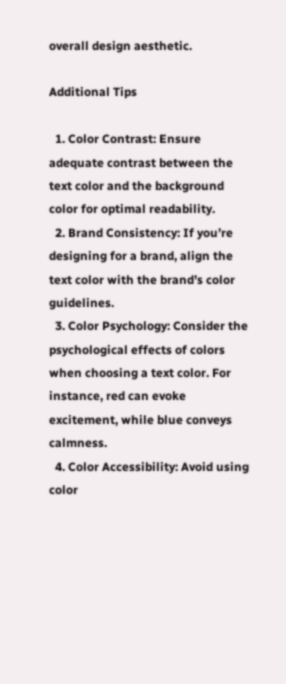overall design aesthetic.

Additional Tips

  1. Color Contrast: Ensure adequate contrast between the text color and the background color for optimal readability.
  2. Brand Consistency: If you’re designing for a brand, align the text color with the brand’s color guidelines.
  3. Color Psychology: Consider the psychological effects of colors when choosing a text color. For instance, red can evoke excitement, while blue conveys calmness.
  4. Color Accessibility: Avoid using color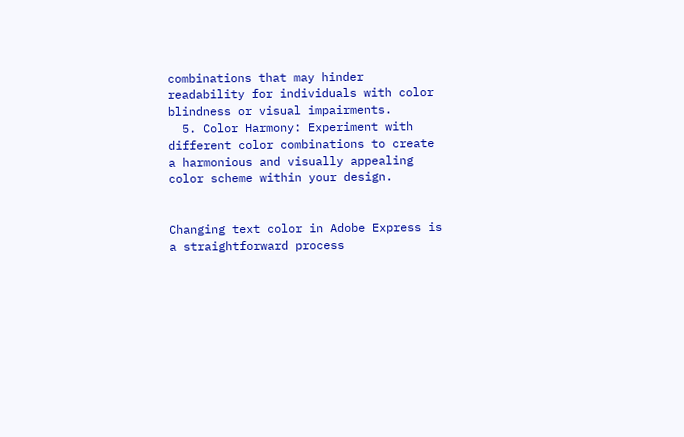combinations that may hinder readability for individuals with color blindness or visual impairments.
  5. Color Harmony: Experiment with different color combinations to create a harmonious and visually appealing color scheme within your design.


Changing text color in Adobe Express is a straightforward process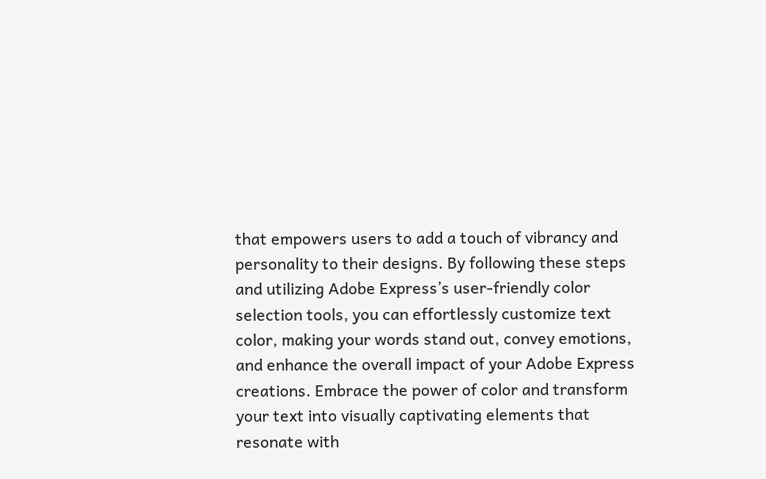that empowers users to add a touch of vibrancy and personality to their designs. By following these steps and utilizing Adobe Express’s user-friendly color selection tools, you can effortlessly customize text color, making your words stand out, convey emotions, and enhance the overall impact of your Adobe Express creations. Embrace the power of color and transform your text into visually captivating elements that resonate with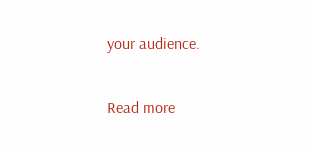your audience.

Read more